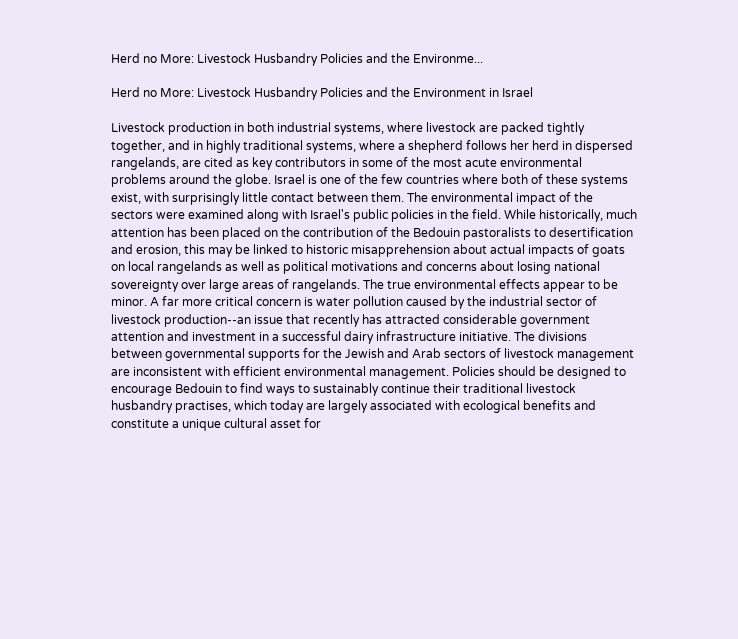Herd no More: Livestock Husbandry Policies and the Environme...

Herd no More: Livestock Husbandry Policies and the Environment in Israel

Livestock production in both industrial systems, where livestock are packed tightly together, and in highly traditional systems, where a shepherd follows her herd in dispersed rangelands, are cited as key contributors in some of the most acute environmental problems around the globe. Israel is one of the few countries where both of these systems exist, with surprisingly little contact between them. The environmental impact of the sectors were examined along with Israel's public policies in the field. While historically, much attention has been placed on the contribution of the Bedouin pastoralists to desertification and erosion, this may be linked to historic misapprehension about actual impacts of goats on local rangelands as well as political motivations and concerns about losing national sovereignty over large areas of rangelands. The true environmental effects appear to be minor. A far more critical concern is water pollution caused by the industrial sector of livestock production--an issue that recently has attracted considerable government attention and investment in a successful dairy infrastructure initiative. The divisions between governmental supports for the Jewish and Arab sectors of livestock management are inconsistent with efficient environmental management. Policies should be designed to encourage Bedouin to find ways to sustainably continue their traditional livestock husbandry practises, which today are largely associated with ecological benefits and constitute a unique cultural asset for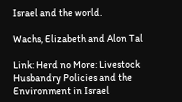Israel and the world.

Wachs, Elizabeth and Alon Tal

Link: Herd no More: Livestock Husbandry Policies and the Environment in Israel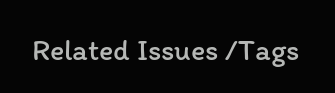Related Issues /Tags